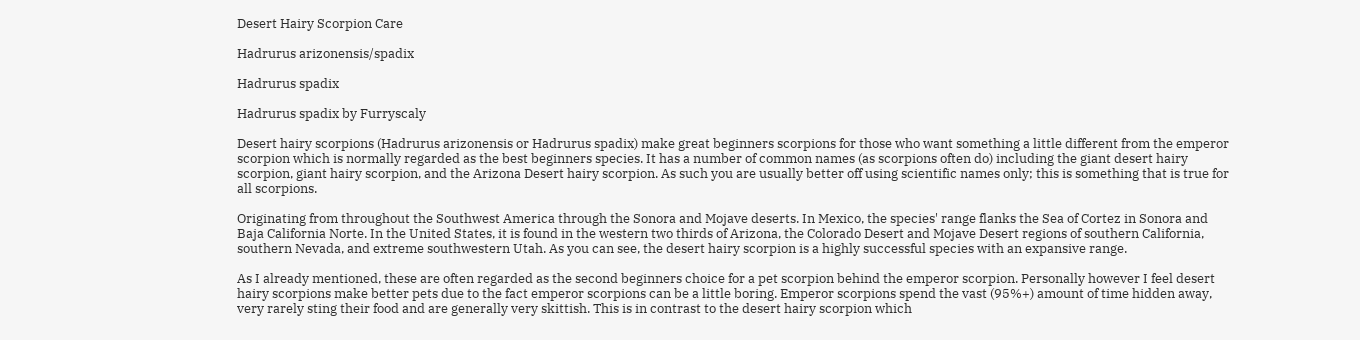Desert Hairy Scorpion Care

Hadrurus arizonensis/spadix

Hadrurus spadix

Hadrurus spadix by Furryscaly

Desert hairy scorpions (Hadrurus arizonensis or Hadrurus spadix) make great beginners scorpions for those who want something a little different from the emperor scorpion which is normally regarded as the best beginners species. It has a number of common names (as scorpions often do) including the giant desert hairy scorpion, giant hairy scorpion, and the Arizona Desert hairy scorpion. As such you are usually better off using scientific names only; this is something that is true for all scorpions.

Originating from throughout the Southwest America through the Sonora and Mojave deserts. In Mexico, the species' range flanks the Sea of Cortez in Sonora and Baja California Norte. In the United States, it is found in the western two thirds of Arizona, the Colorado Desert and Mojave Desert regions of southern California, southern Nevada, and extreme southwestern Utah. As you can see, the desert hairy scorpion is a highly successful species with an expansive range.

As I already mentioned, these are often regarded as the second beginners choice for a pet scorpion behind the emperor scorpion. Personally however I feel desert hairy scorpions make better pets due to the fact emperor scorpions can be a little boring. Emperor scorpions spend the vast (95%+) amount of time hidden away, very rarely sting their food and are generally very skittish. This is in contrast to the desert hairy scorpion which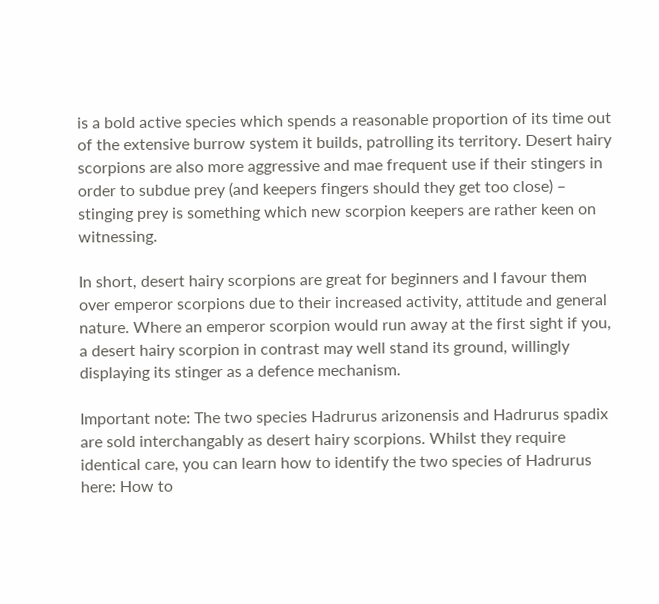is a bold active species which spends a reasonable proportion of its time out of the extensive burrow system it builds, patrolling its territory. Desert hairy scorpions are also more aggressive and mae frequent use if their stingers in order to subdue prey (and keepers fingers should they get too close) – stinging prey is something which new scorpion keepers are rather keen on witnessing.

In short, desert hairy scorpions are great for beginners and I favour them over emperor scorpions due to their increased activity, attitude and general nature. Where an emperor scorpion would run away at the first sight if you, a desert hairy scorpion in contrast may well stand its ground, willingly displaying its stinger as a defence mechanism.

Important note: The two species Hadrurus arizonensis and Hadrurus spadix are sold interchangably as desert hairy scorpions. Whilst they require identical care, you can learn how to identify the two species of Hadrurus here: How to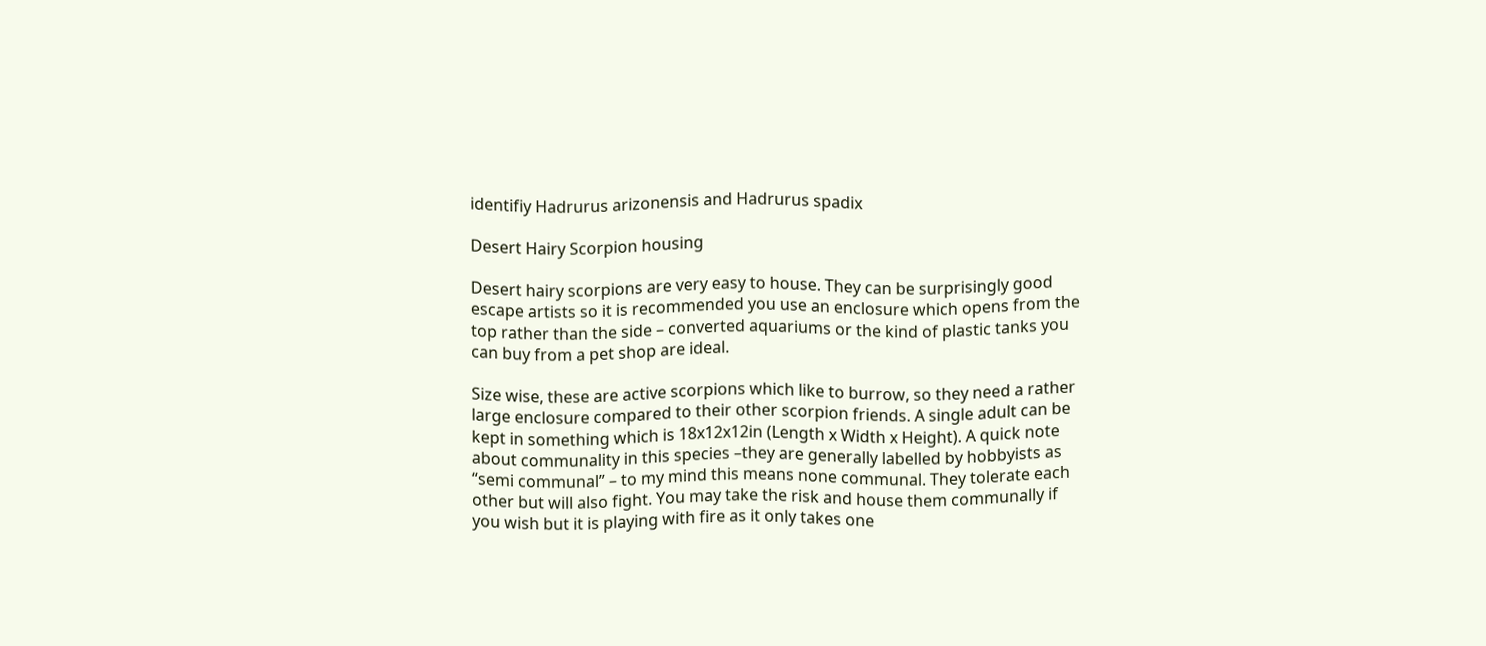identifiy Hadrurus arizonensis and Hadrurus spadix

Desert Hairy Scorpion housing

Desert hairy scorpions are very easy to house. They can be surprisingly good escape artists so it is recommended you use an enclosure which opens from the top rather than the side – converted aquariums or the kind of plastic tanks you can buy from a pet shop are ideal.

Size wise, these are active scorpions which like to burrow, so they need a rather large enclosure compared to their other scorpion friends. A single adult can be kept in something which is 18x12x12in (Length x Width x Height). A quick note about communality in this species –they are generally labelled by hobbyists as “semi communal” – to my mind this means none communal. They tolerate each other but will also fight. You may take the risk and house them communally if you wish but it is playing with fire as it only takes one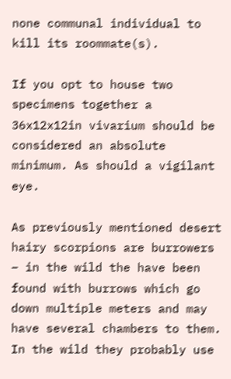none communal individual to kill its roommate(s).

If you opt to house two specimens together a 36x12x12in vivarium should be considered an absolute minimum. As should a vigilant eye.

As previously mentioned desert hairy scorpions are burrowers – in the wild the have been found with burrows which go down multiple meters and may have several chambers to them. In the wild they probably use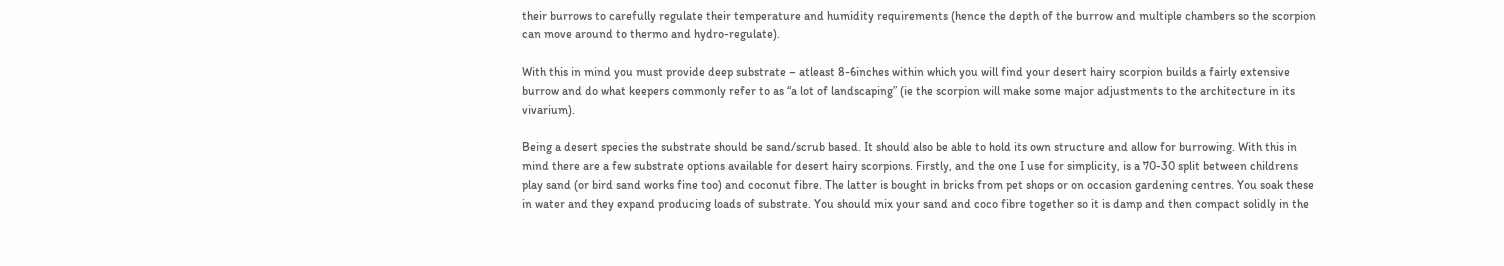their burrows to carefully regulate their temperature and humidity requirements (hence the depth of the burrow and multiple chambers so the scorpion can move around to thermo and hydro-regulate).

With this in mind you must provide deep substrate – atleast 8-6inches within which you will find your desert hairy scorpion builds a fairly extensive burrow and do what keepers commonly refer to as “a lot of landscaping” (ie the scorpion will make some major adjustments to the architecture in its vivarium).

Being a desert species the substrate should be sand/scrub based. It should also be able to hold its own structure and allow for burrowing. With this in mind there are a few substrate options available for desert hairy scorpions. Firstly, and the one I use for simplicity, is a 70-30 split between childrens play sand (or bird sand works fine too) and coconut fibre. The latter is bought in bricks from pet shops or on occasion gardening centres. You soak these in water and they expand producing loads of substrate. You should mix your sand and coco fibre together so it is damp and then compact solidly in the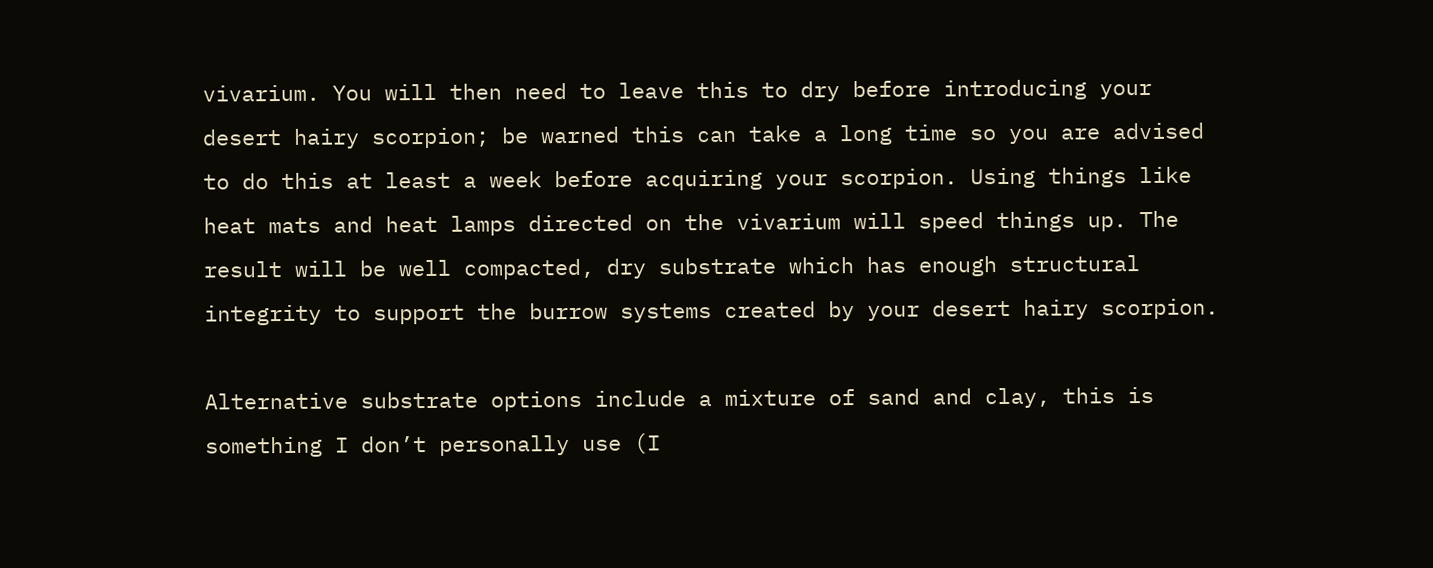vivarium. You will then need to leave this to dry before introducing your desert hairy scorpion; be warned this can take a long time so you are advised to do this at least a week before acquiring your scorpion. Using things like heat mats and heat lamps directed on the vivarium will speed things up. The result will be well compacted, dry substrate which has enough structural integrity to support the burrow systems created by your desert hairy scorpion.

Alternative substrate options include a mixture of sand and clay, this is something I don’t personally use (I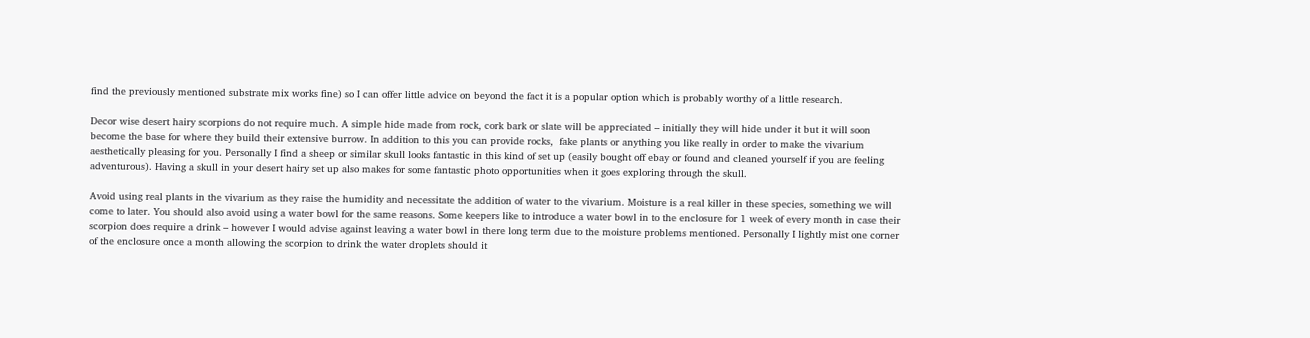find the previously mentioned substrate mix works fine) so I can offer little advice on beyond the fact it is a popular option which is probably worthy of a little research.

Decor wise desert hairy scorpions do not require much. A simple hide made from rock, cork bark or slate will be appreciated – initially they will hide under it but it will soon become the base for where they build their extensive burrow. In addition to this you can provide rocks,  fake plants or anything you like really in order to make the vivarium aesthetically pleasing for you. Personally I find a sheep or similar skull looks fantastic in this kind of set up (easily bought off ebay or found and cleaned yourself if you are feeling adventurous). Having a skull in your desert hairy set up also makes for some fantastic photo opportunities when it goes exploring through the skull.

Avoid using real plants in the vivarium as they raise the humidity and necessitate the addition of water to the vivarium. Moisture is a real killer in these species, something we will come to later. You should also avoid using a water bowl for the same reasons. Some keepers like to introduce a water bowl in to the enclosure for 1 week of every month in case their scorpion does require a drink – however I would advise against leaving a water bowl in there long term due to the moisture problems mentioned. Personally I lightly mist one corner of the enclosure once a month allowing the scorpion to drink the water droplets should it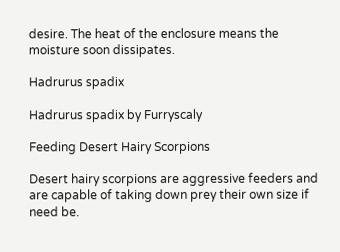desire. The heat of the enclosure means the moisture soon dissipates.

Hadrurus spadix

Hadrurus spadix by Furryscaly

Feeding Desert Hairy Scorpions

Desert hairy scorpions are aggressive feeders and are capable of taking down prey their own size if need be.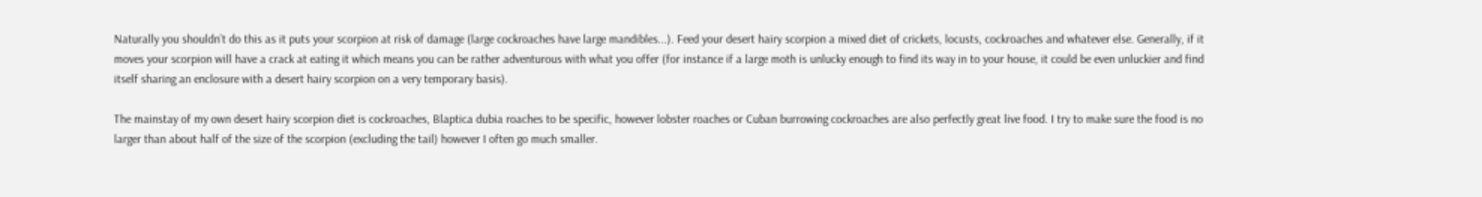Naturally you shouldn’t do this as it puts your scorpion at risk of damage (large cockroaches have large mandibles...). Feed your desert hairy scorpion a mixed diet of crickets, locusts, cockroaches and whatever else. Generally, if it moves your scorpion will have a crack at eating it which means you can be rather adventurous with what you offer (for instance if a large moth is unlucky enough to find its way in to your house, it could be even unluckier and find itself sharing an enclosure with a desert hairy scorpion on a very temporary basis).

The mainstay of my own desert hairy scorpion diet is cockroaches, Blaptica dubia roaches to be specific, however lobster roaches or Cuban burrowing cockroaches are also perfectly great live food. I try to make sure the food is no larger than about half of the size of the scorpion (excluding the tail) however I often go much smaller.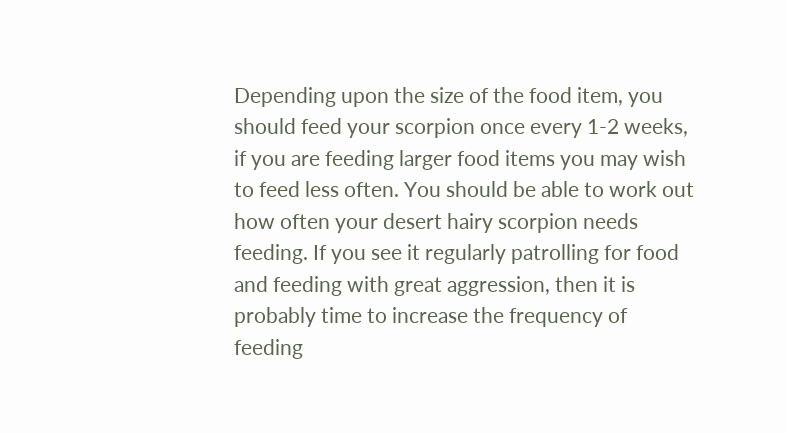Depending upon the size of the food item, you should feed your scorpion once every 1-2 weeks, if you are feeding larger food items you may wish to feed less often. You should be able to work out how often your desert hairy scorpion needs feeding. If you see it regularly patrolling for food and feeding with great aggression, then it is probably time to increase the frequency of feeding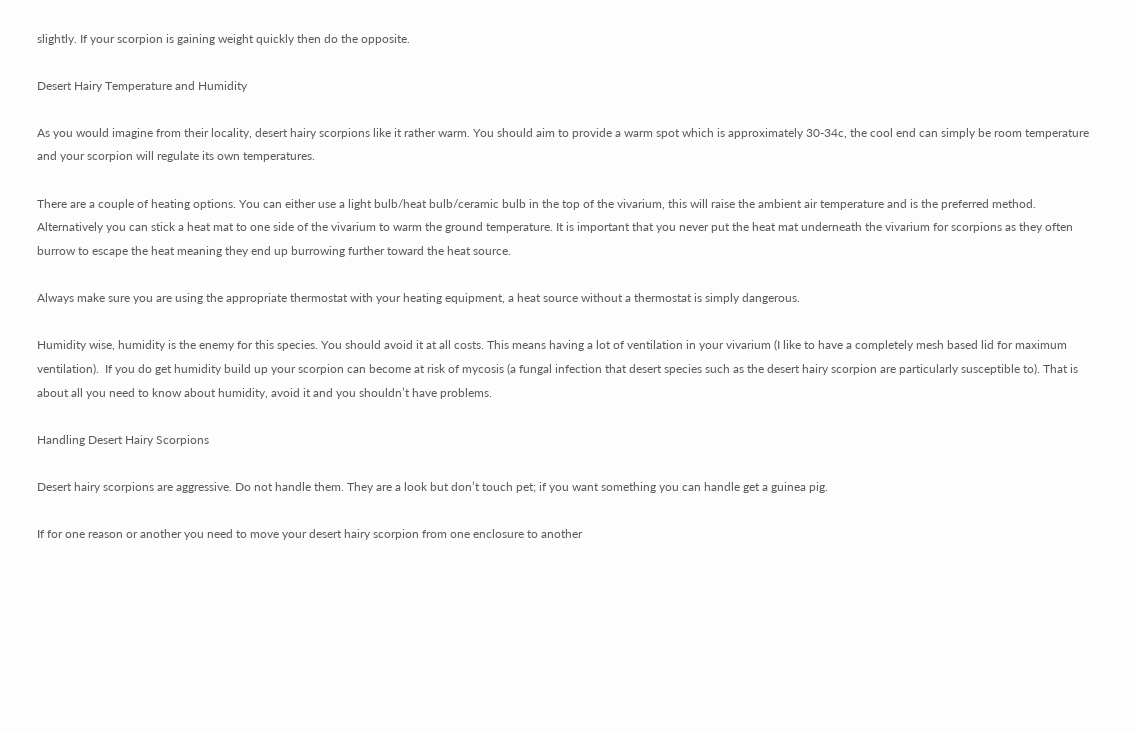slightly. If your scorpion is gaining weight quickly then do the opposite.

Desert Hairy Temperature and Humidity

As you would imagine from their locality, desert hairy scorpions like it rather warm. You should aim to provide a warm spot which is approximately 30-34c, the cool end can simply be room temperature and your scorpion will regulate its own temperatures.

There are a couple of heating options. You can either use a light bulb/heat bulb/ceramic bulb in the top of the vivarium, this will raise the ambient air temperature and is the preferred method. Alternatively you can stick a heat mat to one side of the vivarium to warm the ground temperature. It is important that you never put the heat mat underneath the vivarium for scorpions as they often burrow to escape the heat meaning they end up burrowing further toward the heat source.

Always make sure you are using the appropriate thermostat with your heating equipment, a heat source without a thermostat is simply dangerous.

Humidity wise, humidity is the enemy for this species. You should avoid it at all costs. This means having a lot of ventilation in your vivarium (I like to have a completely mesh based lid for maximum ventilation).  If you do get humidity build up your scorpion can become at risk of mycosis (a fungal infection that desert species such as the desert hairy scorpion are particularly susceptible to). That is about all you need to know about humidity, avoid it and you shouldn’t have problems.

Handling Desert Hairy Scorpions

Desert hairy scorpions are aggressive. Do not handle them. They are a look but don’t touch pet; if you want something you can handle get a guinea pig.

If for one reason or another you need to move your desert hairy scorpion from one enclosure to another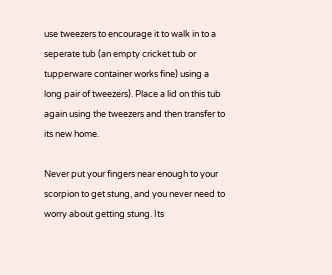use tweezers to encourage it to walk in to a seperate tub (an empty cricket tub or tupperware container works fine) using a long pair of tweezers). Place a lid on this tub again using the tweezers and then transfer to its new home.

Never put your fingers near enough to your scorpion to get stung, and you never need to worry about getting stung. Its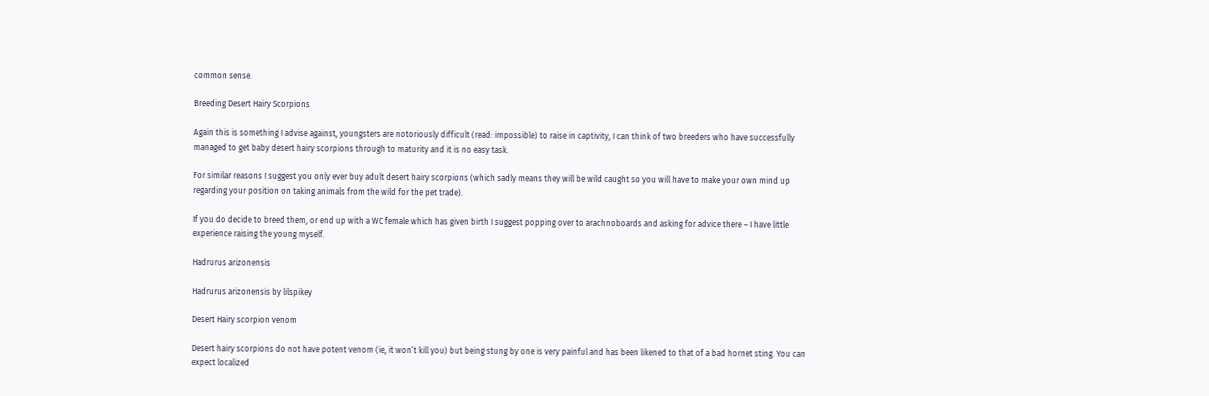common sense.

Breeding Desert Hairy Scorpions

Again this is something I advise against, youngsters are notoriously difficult (read: impossible) to raise in captivity, I can think of two breeders who have successfully managed to get baby desert hairy scorpions through to maturity and it is no easy task.

For similar reasons I suggest you only ever buy adult desert hairy scorpions (which sadly means they will be wild caught so you will have to make your own mind up regarding your position on taking animals from the wild for the pet trade).

If you do decide to breed them, or end up with a WC female which has given birth I suggest popping over to arachnoboards and asking for advice there – I have little experience raising the young myself.

Hadrurus arizonensis

Hadrurus arizonensis by lilspikey

Desert Hairy scorpion venom

Desert hairy scorpions do not have potent venom (ie, it won’t kill you) but being stung by one is very painful and has been likened to that of a bad hornet sting. You can expect localized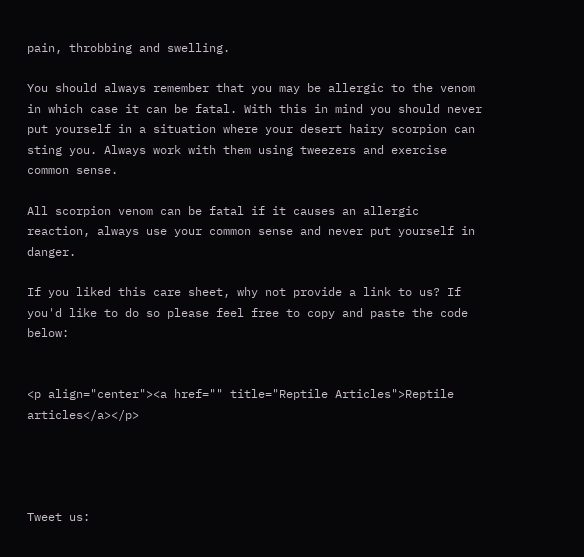pain, throbbing and swelling.

You should always remember that you may be allergic to the venom in which case it can be fatal. With this in mind you should never put yourself in a situation where your desert hairy scorpion can sting you. Always work with them using tweezers and exercise common sense.

All scorpion venom can be fatal if it causes an allergic reaction, always use your common sense and never put yourself in danger.

If you liked this care sheet, why not provide a link to us? If you'd like to do so please feel free to copy and paste the code below:


<p align="center"><a href="" title="Reptile Articles">Reptile articles</a></p>




Tweet us: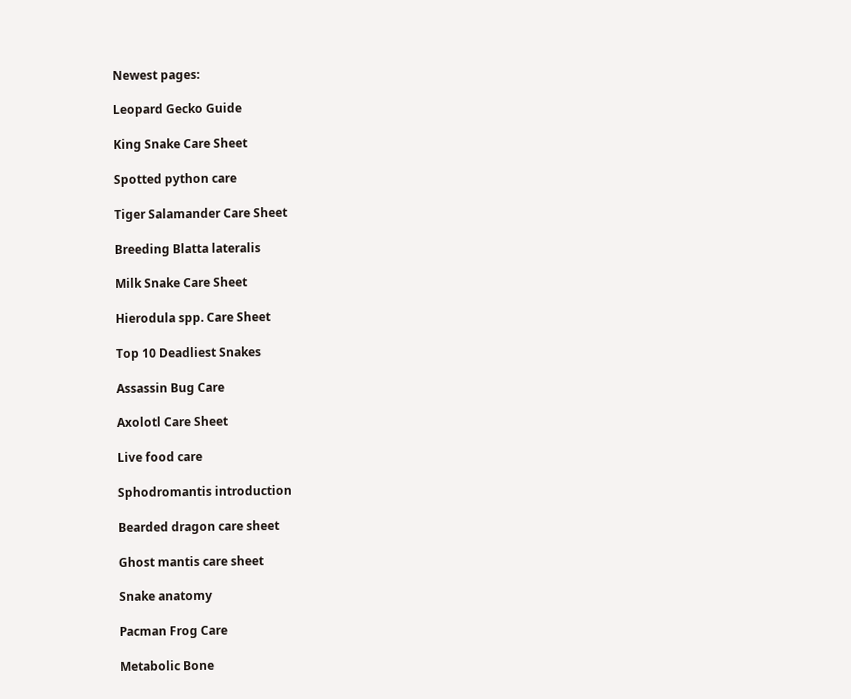Newest pages:

Leopard Gecko Guide

King Snake Care Sheet

Spotted python care

Tiger Salamander Care Sheet

Breeding Blatta lateralis

Milk Snake Care Sheet

Hierodula spp. Care Sheet

Top 10 Deadliest Snakes

Assassin Bug Care

Axolotl Care Sheet

Live food care

Sphodromantis introduction

Bearded dragon care sheet

Ghost mantis care sheet

Snake anatomy

Pacman Frog Care

Metabolic Bone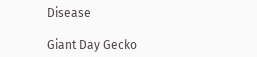Disease

Giant Day Gecko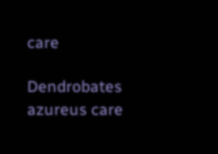care

Dendrobates azureus care